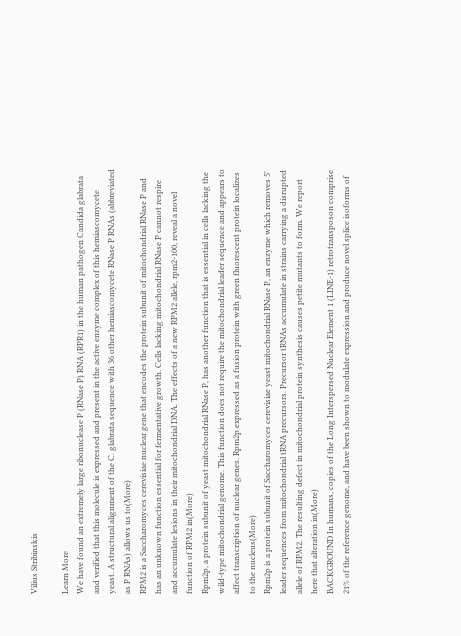Vilius Stribinskis

Learn More
We have found an extremely large ribonuclease P (RNase P) RNA (RPR1) in the human pathogen Candida glabrata and verified that this molecule is expressed and present in the active enzyme complex of this hemiascomycete yeast. A structural alignment of the C. glabrata sequence with 36 other hemiascomycete RNase P RNAs (abbreviated as P RNAs) allows us to(More)
RPM2 is a Saccharomyces cerevisiae nuclear gene that encodes the protein subunit of mitochondrial RNase P and has an unknown function essential for fermentative growth. Cells lacking mitochondrial RNase P cannot respire and accumulate lesions in their mitochondrial DNA. The effects of a new RPM2 allele, rpm2-100, reveal a novel function of RPM2 in(More)
Rpm2p, a protein subunit of yeast mitochondrial RNase P, has another function that is essential in cells lacking the wild-type mitochondrial genome. This function does not require the mitochondrial leader sequence and appears to affect transcription of nuclear genes. Rpm2p expressed as a fusion protein with green fluorescent protein localizes to the nucleus(More)
Rpm2p is a protein subunit of Saccharomyces cerevisiae yeast mitochondrial RNase P, an enzyme which removes 5' leader sequences from mitochondrial tRNA precursors. Precursor tRNAs accumulate in strains carrying a disrupted allele of RPM2. The resulting defect in mitochondrial protein synthesis causes petite mutants to form. We report here that alteration in(More)
BACKGROUND In humans, copies of the Long Interspersed Nuclear Element 1 (LINE-1) retrotransposon comprise 21% of the reference genome, and have been shown to modulate expression and produce novel splice isoforms of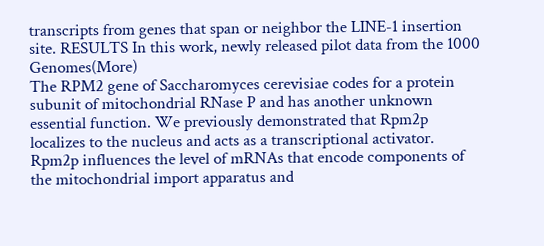transcripts from genes that span or neighbor the LINE-1 insertion site. RESULTS In this work, newly released pilot data from the 1000 Genomes(More)
The RPM2 gene of Saccharomyces cerevisiae codes for a protein subunit of mitochondrial RNase P and has another unknown essential function. We previously demonstrated that Rpm2p localizes to the nucleus and acts as a transcriptional activator. Rpm2p influences the level of mRNAs that encode components of the mitochondrial import apparatus and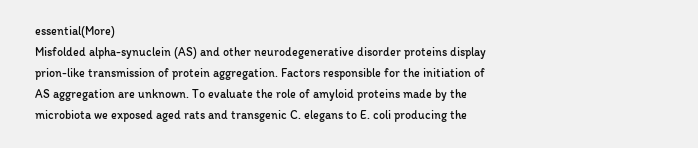essential(More)
Misfolded alpha-synuclein (AS) and other neurodegenerative disorder proteins display prion-like transmission of protein aggregation. Factors responsible for the initiation of AS aggregation are unknown. To evaluate the role of amyloid proteins made by the microbiota we exposed aged rats and transgenic C. elegans to E. coli producing the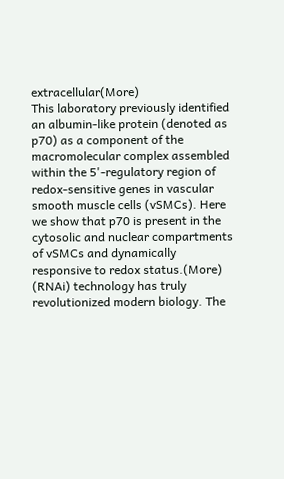extracellular(More)
This laboratory previously identified an albumin-like protein (denoted as p70) as a component of the macromolecular complex assembled within the 5'-regulatory region of redox-sensitive genes in vascular smooth muscle cells (vSMCs). Here we show that p70 is present in the cytosolic and nuclear compartments of vSMCs and dynamically responsive to redox status.(More)
(RNAi) technology has truly revolutionized modern biology. The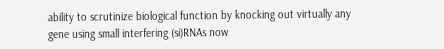ability to scrutinize biological function by knocking out virtually any gene using small interfering (si)RNAs now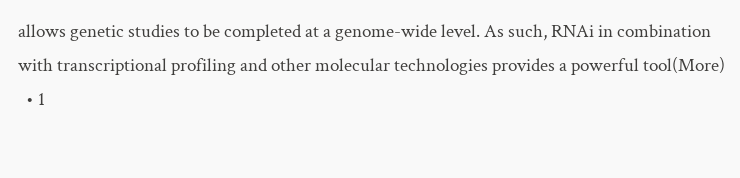allows genetic studies to be completed at a genome-wide level. As such, RNAi in combination with transcriptional profiling and other molecular technologies provides a powerful tool(More)
  • 1